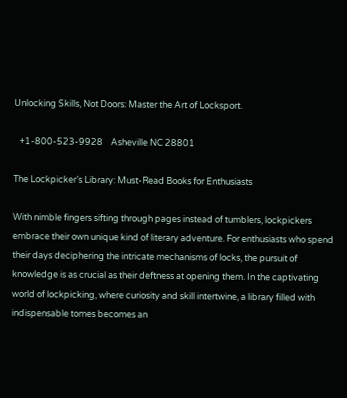Unlocking Skills, Not Doors: Master the Art of Locksport.

   +1-800-523-9928    Asheville NC 28801

The Lockpicker’s Library: Must-Read Books for Enthusiasts

With nimble fingers sifting through pages instead of tumblers, lockpickers embrace their own unique kind of literary adventure. For enthusiasts who spend their days deciphering the intricate mechanisms of locks, the pursuit of knowledge is as crucial as their deftness at opening them. In the captivating world of lockpicking, where curiosity and skill intertwine, a library filled with indispensable tomes becomes an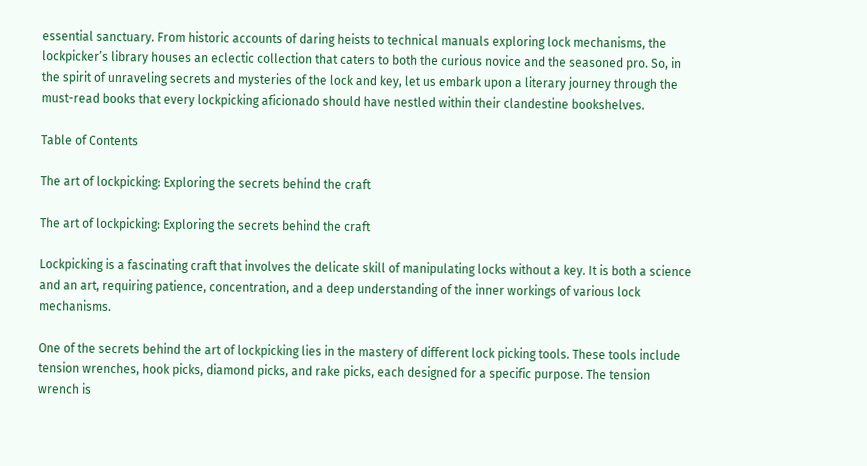essential sanctuary. From historic accounts of daring heists to technical manuals exploring lock mechanisms, the lockpicker’s library houses an eclectic collection that caters to both the curious novice and the seasoned pro. So, in the spirit of unraveling secrets and mysteries of the lock and key, let us embark upon a literary journey through the must-read books that every lockpicking aficionado should have nestled within their clandestine bookshelves.

Table of Contents

The art of lockpicking: Exploring the secrets behind the craft

The art of lockpicking: Exploring the secrets behind the craft

Lockpicking is a fascinating craft that involves the delicate skill of manipulating locks without a key. It is both a science and an art, requiring patience, concentration, and a deep understanding of the inner workings of various lock mechanisms.

One of the secrets behind the art of lockpicking lies in the mastery of different lock picking tools. These tools include tension wrenches, hook picks, diamond picks, and rake picks, each designed for a specific purpose. The tension wrench is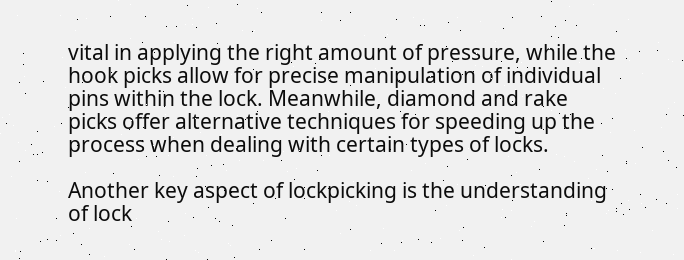vital in applying the right amount of pressure, while the hook picks allow for precise manipulation of individual pins within the lock. Meanwhile, diamond and rake picks offer alternative techniques for speeding up the process when dealing with certain types of locks.

Another key aspect of lockpicking is the understanding of lock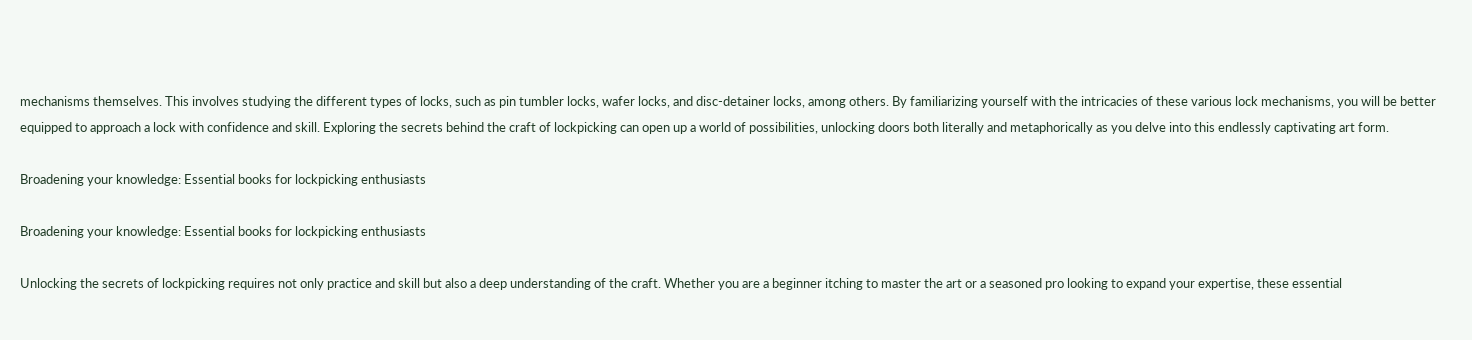mechanisms themselves. This involves studying the different types of locks, such as pin tumbler locks, wafer locks, and disc-detainer locks, among others. By familiarizing yourself with the intricacies of these various lock mechanisms, you will be better equipped to approach a lock with confidence and skill. Exploring the secrets behind the craft of lockpicking can open up a world of possibilities, unlocking doors both literally and metaphorically as you delve into this endlessly captivating art form.

Broadening your knowledge: Essential books for lockpicking enthusiasts

Broadening your knowledge: Essential books for lockpicking enthusiasts

Unlocking the secrets of lockpicking requires not only practice and skill but also a deep understanding of the craft. Whether you are a beginner itching to master the art or a seasoned pro looking to expand your expertise, these essential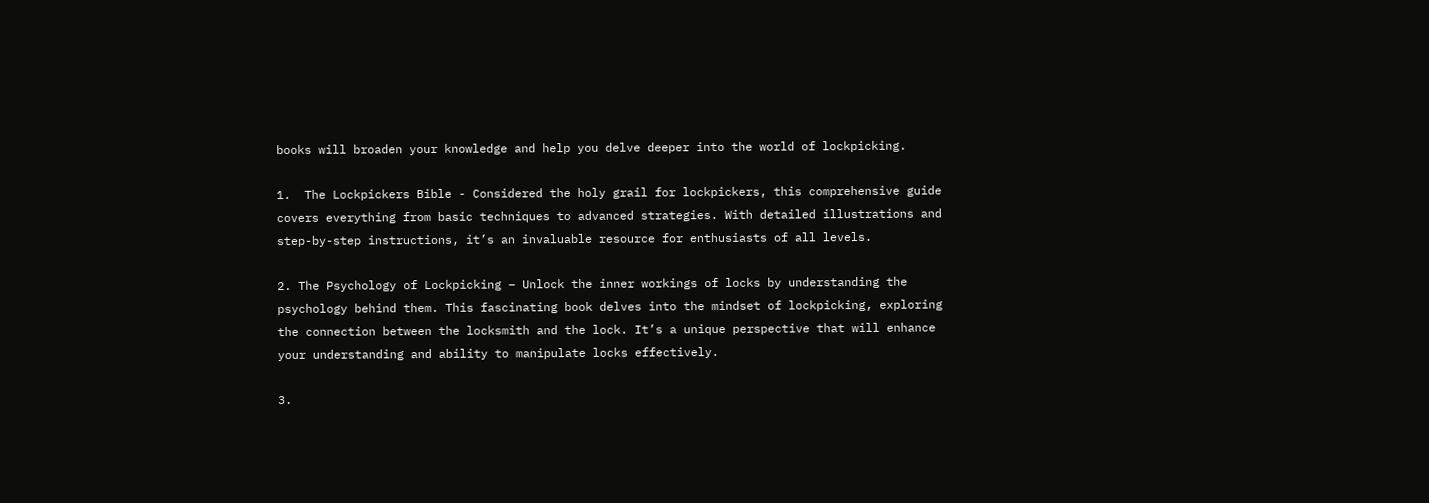books will broaden your knowledge and help you delve deeper into the world of lockpicking.

1.  The Lockpickers Bible - Considered the holy grail for lockpickers, this comprehensive guide covers everything from basic techniques to advanced strategies. With detailed illustrations and step-by-step instructions, it’s an invaluable resource for enthusiasts of all levels.

2. The Psychology of Lockpicking – Unlock the inner workings of locks by understanding the psychology behind them. This fascinating book delves into the mindset of lockpicking, exploring the connection between the locksmith and the lock. It’s a unique perspective that will enhance your understanding and ability to manipulate locks effectively.

3.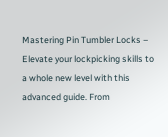Mastering Pin Tumbler Locks – Elevate your lockpicking skills to a whole new level with this advanced guide. From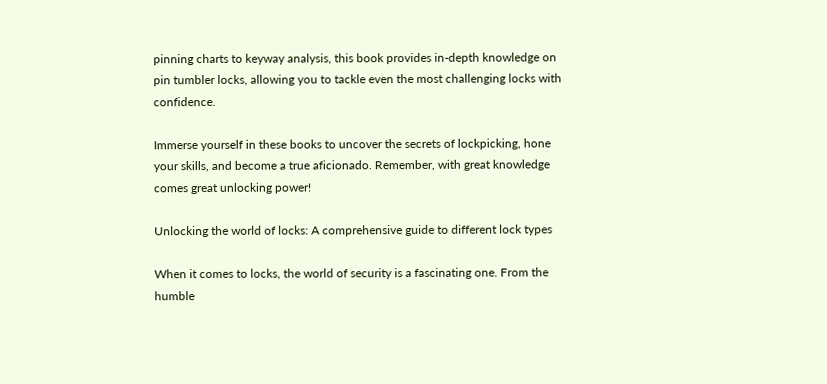pinning charts to keyway analysis, this book provides in-depth knowledge on pin tumbler locks, allowing you to tackle even the most challenging locks with confidence.

Immerse yourself in these books to uncover the secrets of lockpicking, hone your skills, and become a true aficionado. Remember, with great knowledge comes great unlocking power!

Unlocking the world of locks: A comprehensive guide to different lock types

When it comes to locks, the world of security is a fascinating one. From the humble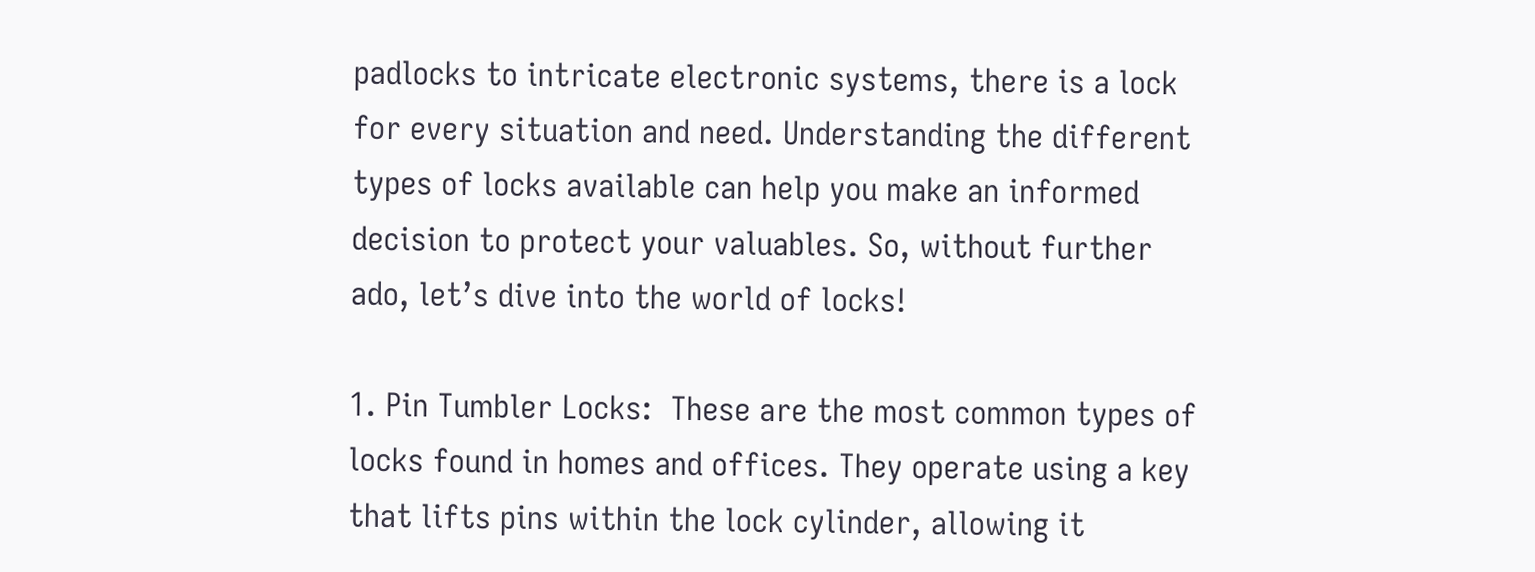padlocks to intricate electronic systems, there is a lock for every situation and need. Understanding the different types of locks available can help you make an informed decision to protect your valuables. So, without further ado, let’s dive into the world of locks!

1. Pin Tumbler Locks:  These are the most common types of locks found in homes and offices. They operate using a key that lifts pins within the lock cylinder, allowing it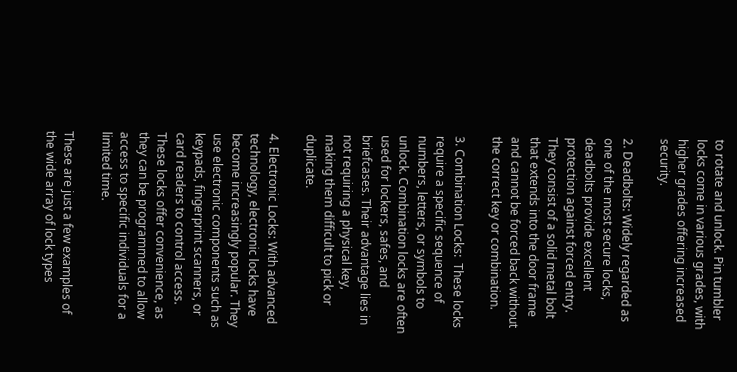to rotate and unlock. Pin tumbler locks come in various grades, with higher grades offering increased security.

2. Deadbolts: Widely regarded as one of the most secure locks, deadbolts provide excellent protection against forced entry. They consist of a solid metal bolt  that extends into the door frame and cannot be forced back without the correct key or combination.

3. Combination Locks:  These locks require a specific sequence of numbers, letters, or symbols to unlock. Combination locks are often used for lockers, safes, and briefcases. Their advantage lies in not requiring a physical key, making them difficult to pick or duplicate.

4. Electronic Locks: With advanced technology, electronic locks have become increasingly popular. They use electronic components such as keypads, fingerprint scanners, or card readers to control access. These locks offer convenience, as they can be programmed to allow access to specific individuals for a limited time.

These are just a few examples of the wide array of lock types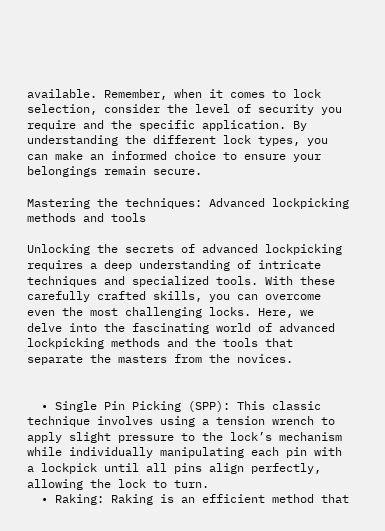available. Remember, when it comes to lock selection, consider the level of security you require and the specific application. By understanding the different lock types, you can make an informed choice to ensure your belongings remain secure.

Mastering the techniques: Advanced lockpicking methods and tools

Unlocking the secrets of advanced lockpicking requires a deep understanding of intricate techniques and specialized tools. With these carefully crafted skills, you can overcome even the most challenging locks. Here, we delve into the fascinating world of advanced lockpicking methods and the tools that separate the masters from the novices.


  • Single Pin Picking (SPP): This classic technique involves using a tension wrench to apply slight pressure to the lock’s mechanism while individually manipulating each pin with a lockpick until all pins align perfectly, allowing the lock to turn.
  • Raking: Raking is an efficient method that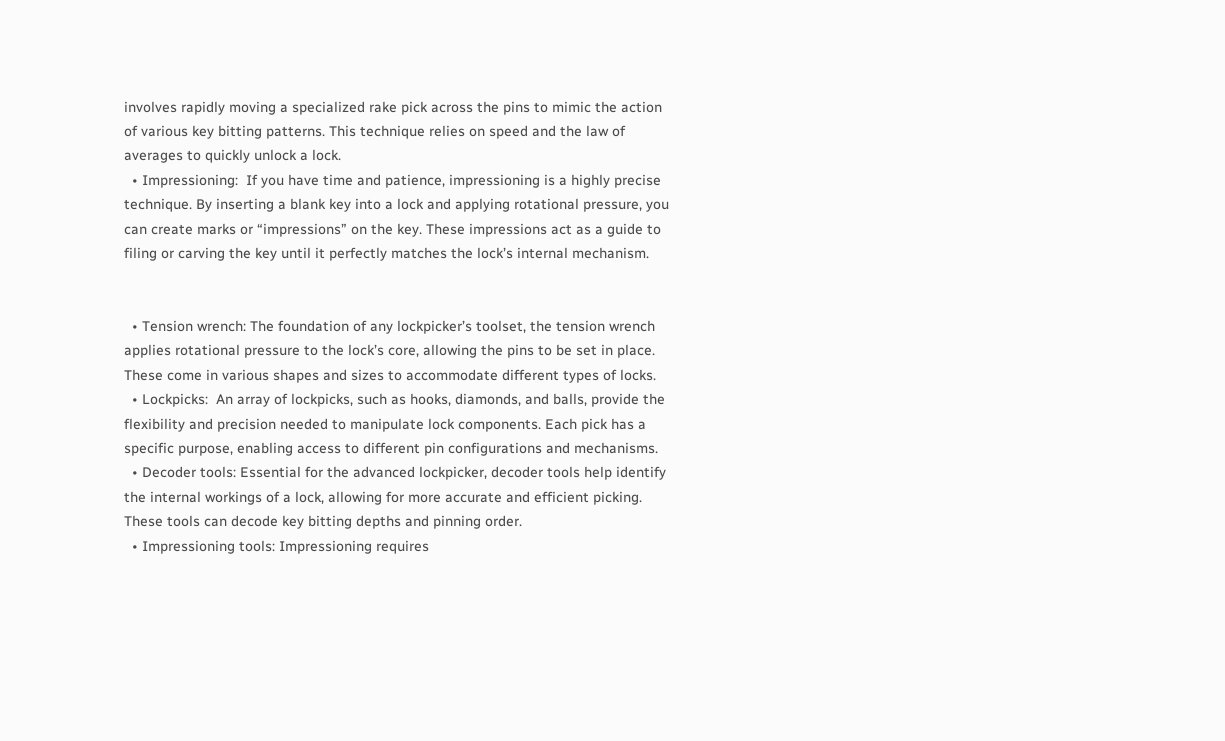involves rapidly moving a specialized rake pick across the pins to mimic the action of various key bitting patterns. This technique relies on speed and the law of averages to quickly unlock a lock.
  • Impressioning:  If you have time and patience, impressioning is a highly precise technique. By inserting a blank key into a lock and applying rotational pressure, you can create marks or “impressions” on the key. These impressions act as a guide to filing or carving the key until it perfectly matches the lock’s internal mechanism.


  • Tension wrench: The foundation of any lockpicker’s toolset, the tension wrench applies rotational pressure to the lock’s core, allowing the pins to be set in place. These come in various shapes and sizes to accommodate different types of locks.
  • Lockpicks:  An array of lockpicks, such as hooks, diamonds, and balls, provide the flexibility and precision needed to manipulate lock components. Each pick has a specific purpose, enabling access to different pin configurations and mechanisms.
  • Decoder tools: Essential for the advanced lockpicker, decoder tools help identify the internal workings of a lock, allowing for more accurate and efficient picking. These tools can decode key bitting depths and pinning order.
  • Impressioning tools: Impressioning requires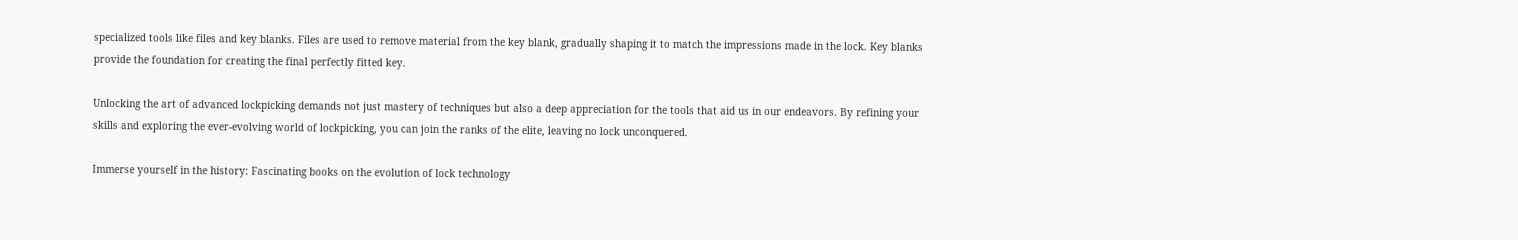specialized tools like files and key blanks. Files are used to remove material from the key blank, gradually shaping it to match the impressions made in the lock. Key blanks provide the foundation for creating the final perfectly fitted key.

Unlocking the art of advanced lockpicking demands not just mastery of techniques but also a deep appreciation for the tools that aid us in our endeavors. By refining your skills and exploring the ever-evolving world of lockpicking, you can join the ranks of the elite, leaving no lock unconquered.

Immerse yourself in the history: Fascinating books on the evolution of lock technology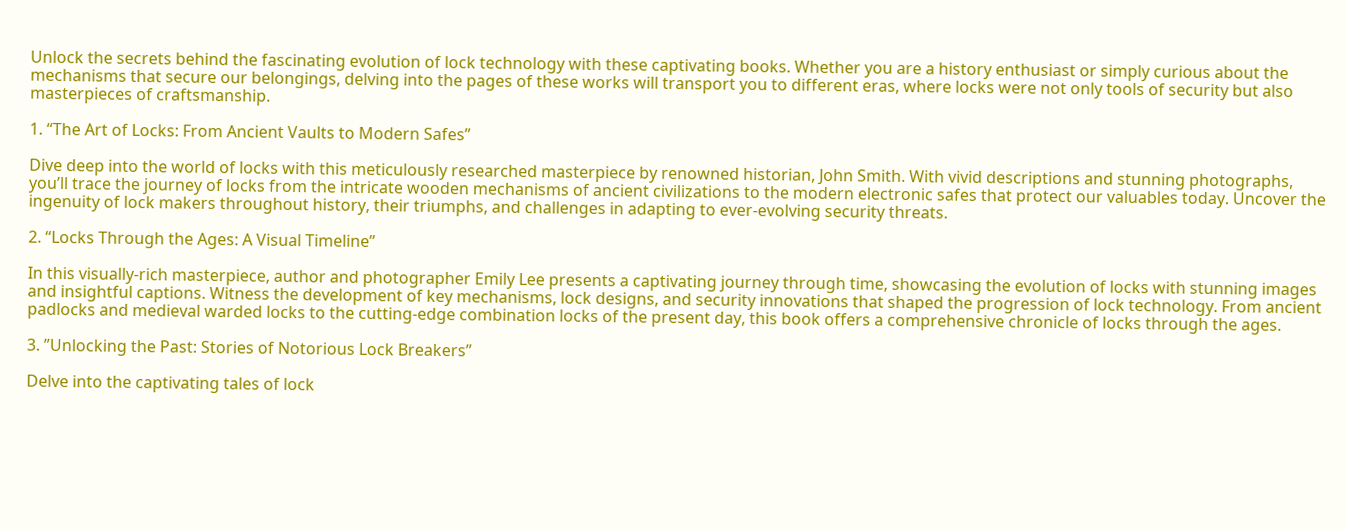Unlock the secrets behind the fascinating evolution of lock technology with these captivating books. Whether you are a history enthusiast or simply curious about the mechanisms that secure our belongings, delving into the pages of these works will transport you to different eras, where locks were not only tools of security but also masterpieces of craftsmanship.

1. “The Art of Locks: From Ancient Vaults to Modern Safes”

Dive deep into the world of locks with this meticulously researched masterpiece by renowned historian, John Smith. With vivid descriptions and stunning photographs, you’ll trace the journey of locks from the intricate wooden mechanisms of ancient civilizations to the modern electronic safes that protect our valuables today. Uncover the ingenuity of lock makers throughout history, their triumphs, and challenges in adapting to ever-evolving security threats.

2. “Locks Through the Ages: A Visual Timeline”

In this visually-rich masterpiece, author and photographer Emily Lee presents a captivating journey through time, showcasing the evolution of locks with stunning images and insightful captions. Witness the development of key mechanisms, lock designs, and security innovations that shaped the progression of lock technology. From ancient padlocks and medieval warded locks to the cutting-edge combination locks of the present day, this book offers a comprehensive chronicle of locks through the ages.

3. ”Unlocking the Past: Stories of Notorious Lock Breakers”

Delve into the captivating tales of lock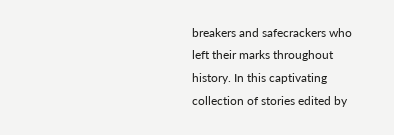breakers and safecrackers who left their marks throughout history. In this captivating collection of stories edited by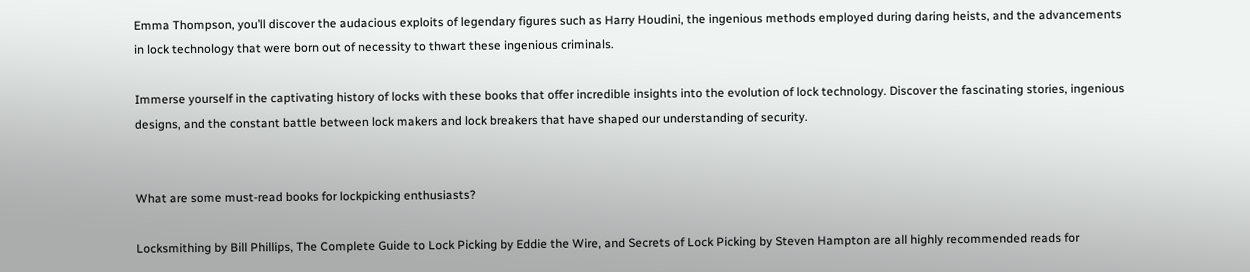Emma Thompson, you’ll discover the audacious exploits of legendary figures such as Harry Houdini, the ingenious methods employed during daring heists, and the advancements in lock technology that were born out of necessity to thwart these ingenious criminals.

Immerse yourself in the captivating history of locks with these books that offer incredible insights into the evolution of lock technology. Discover the fascinating stories, ingenious designs, and the constant battle between lock makers and lock breakers that have shaped our understanding of security.


What are some must-read books for lockpicking enthusiasts?

Locksmithing by Bill Phillips, The Complete Guide to Lock Picking by Eddie the Wire, and Secrets of Lock Picking by Steven Hampton are all highly recommended reads for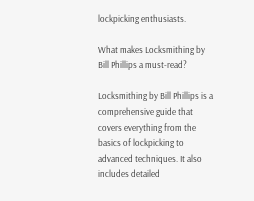lockpicking enthusiasts.

What makes Locksmithing by Bill Phillips a must-read?

Locksmithing by Bill Phillips is a comprehensive guide that covers everything from the basics of lockpicking to advanced techniques. It also includes detailed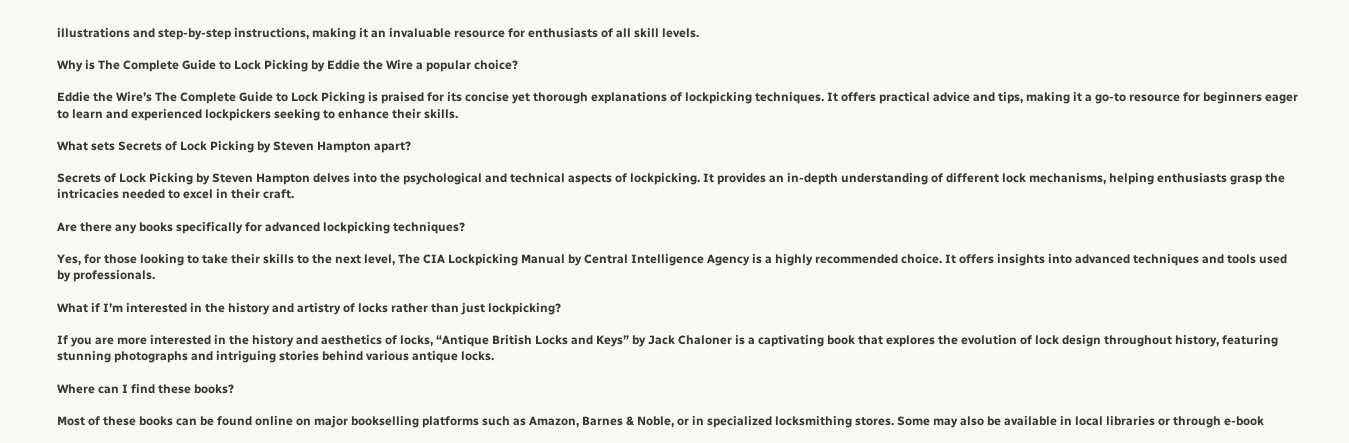illustrations and step-by-step instructions, making it an invaluable resource for enthusiasts of all skill levels.

Why is The Complete Guide to Lock Picking by Eddie the Wire a popular choice?

Eddie the Wire’s The Complete Guide to Lock Picking is praised for its concise yet thorough explanations of lockpicking techniques. It offers practical advice and tips, making it a go-to resource for beginners eager to learn and experienced lockpickers seeking to enhance their skills.

What sets Secrets of Lock Picking by Steven Hampton apart?

Secrets of Lock Picking by Steven Hampton delves into the psychological and technical aspects of lockpicking. It provides an in-depth understanding of different lock mechanisms, helping enthusiasts grasp the intricacies needed to excel in their craft.

Are there any books specifically for advanced lockpicking techniques?

Yes, for those looking to take their skills to the next level, The CIA Lockpicking Manual by Central Intelligence Agency is a highly recommended choice. It offers insights into advanced techniques and tools used by professionals.

What if I’m interested in the history and artistry of locks rather than just lockpicking?

If you are more interested in the history and aesthetics of locks, “Antique British Locks and Keys” by Jack Chaloner is a captivating book that explores the evolution of lock design throughout history, featuring stunning photographs and intriguing stories behind various antique locks.

Where can I find these books?

Most of these books can be found online on major bookselling platforms such as Amazon, Barnes & Noble, or in specialized locksmithing stores. Some may also be available in local libraries or through e-book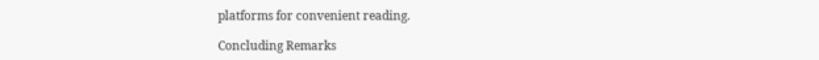platforms for convenient reading.

Concluding Remarks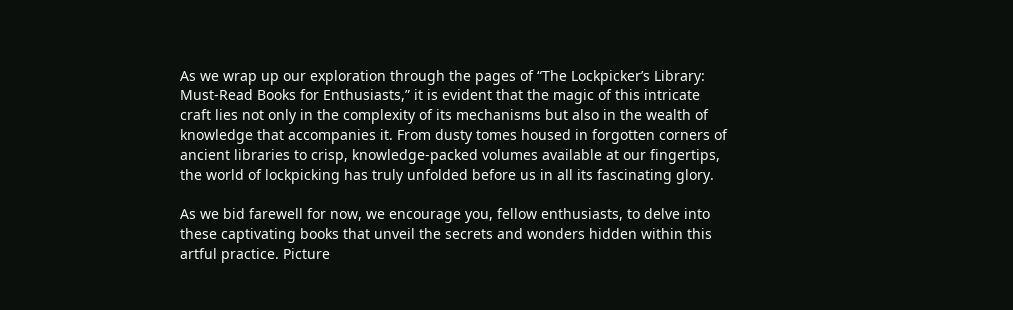As we wrap up our exploration through the pages of “The Lockpicker’s Library: Must-Read Books for Enthusiasts,” it is evident that the magic of this intricate craft lies not only in the complexity of its mechanisms but also in the wealth of knowledge that accompanies it. From dusty tomes housed in forgotten corners of ancient libraries to crisp, knowledge-packed volumes available at our fingertips, the world of lockpicking has truly unfolded before us in all its fascinating glory.

As we bid farewell for now, we encourage you, fellow enthusiasts, to delve into these captivating books that unveil the secrets and wonders hidden within this artful practice. Picture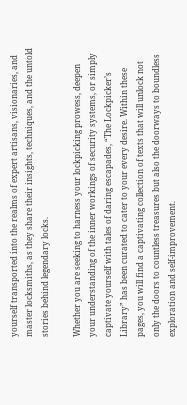yourself transported into the realms of expert artisans, visionaries, and master locksmiths, as they share their insights, techniques, and the untold stories behind legendary locks.

Whether you are seeking to harness your lockpicking prowess, deepen your understanding of the inner workings of security systems, or simply captivate yourself with tales of daring escapades, “The Lockpicker’s Library” has been curated to cater to your every desire. Within these pages, you will find a captivating collection of texts that will unlock not only the doors to countless treasures but also the doorways to boundless exploration and self-improvement.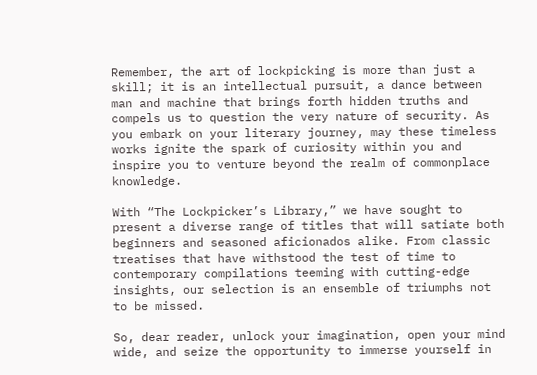Remember, the art of lockpicking is more than just a skill; it is an intellectual pursuit, a dance between man and machine that brings forth hidden truths and compels us to question the very nature of security. As you embark on your literary journey, may these timeless works ignite the spark of curiosity within you and inspire you to venture beyond the realm of commonplace knowledge.

With “The Lockpicker’s Library,” we have sought to present a diverse range of titles that will satiate both beginners and seasoned aficionados alike. From classic treatises that have withstood the test of time to contemporary compilations teeming with cutting-edge insights, our selection is an ensemble of triumphs not to be missed.

So, dear reader, unlock your imagination, open your mind wide, and seize the opportunity to immerse yourself in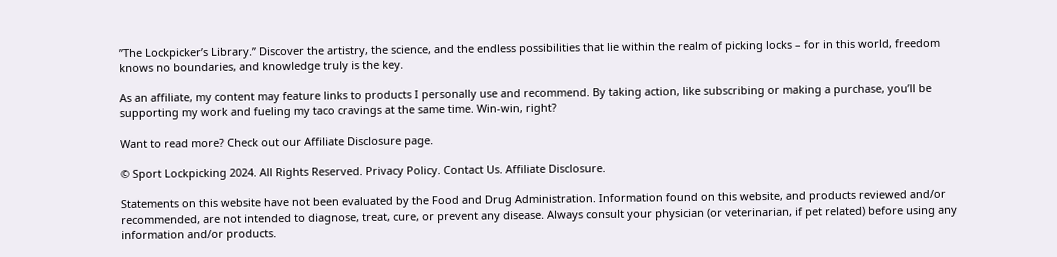”The Lockpicker’s Library.” Discover the artistry, the science, and the endless possibilities that lie within the realm of picking locks – for in this world, freedom knows no boundaries, and knowledge truly is the key.

As an affiliate, my content may feature links to products I personally use and recommend. By taking action, like subscribing or making a purchase, you’ll be supporting my work and fueling my taco cravings at the same time. Win-win, right?

Want to read more? Check out our Affiliate Disclosure page.

© Sport Lockpicking 2024. All Rights Reserved. Privacy Policy. Contact Us. Affiliate Disclosure.

Statements on this website have not been evaluated by the Food and Drug Administration. Information found on this website, and products reviewed and/or recommended, are not intended to diagnose, treat, cure, or prevent any disease. Always consult your physician (or veterinarian, if pet related) before using any information and/or products.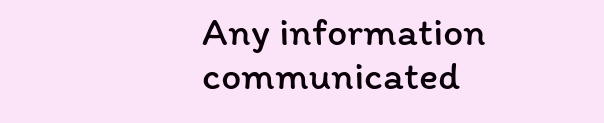Any information communicated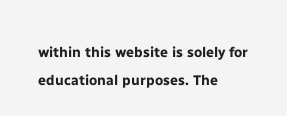within this website is solely for educational purposes. The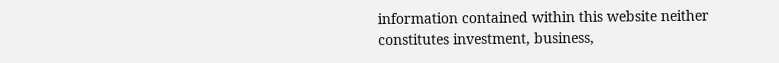information contained within this website neither constitutes investment, business,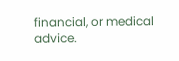financial, or medical advice.